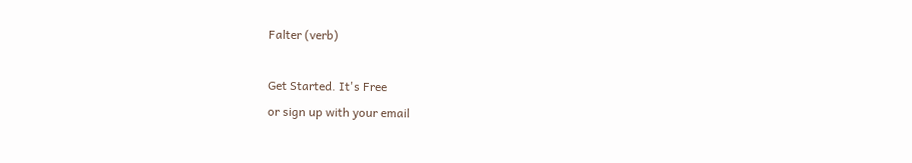Falter (verb)

Get Started. It's Free
or sign up with your email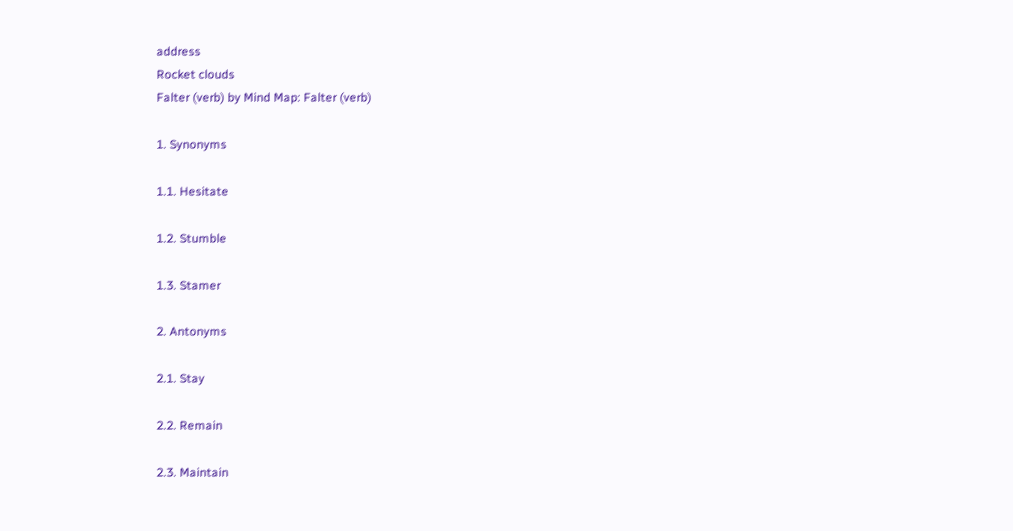address
Rocket clouds
Falter (verb) by Mind Map: Falter (verb)

1. Synonyms

1.1. Hesitate

1.2. Stumble

1.3. Stamer

2. Antonyms

2.1. Stay

2.2. Remain

2.3. Maintain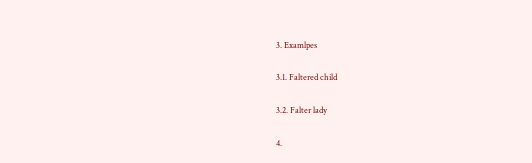3. Examlpes

3.1. Faltered child

3.2. Falter lady

4.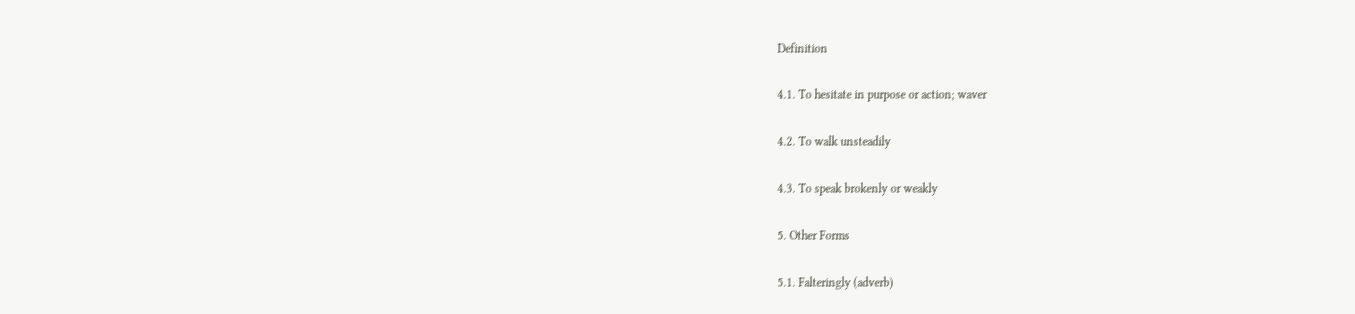Definition

4.1. To hesitate in purpose or action; waver

4.2. To walk unsteadily

4.3. To speak brokenly or weakly

5. Other Forms

5.1. Falteringly (adverb)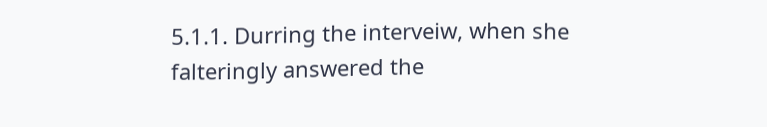5.1.1. Durring the interveiw, when she falteringly answered the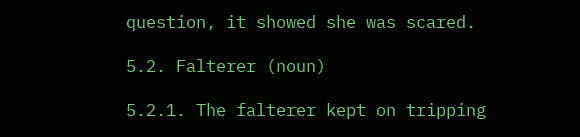question, it showed she was scared.

5.2. Falterer (noun)

5.2.1. The falterer kept on tripping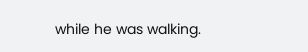while he was walking.